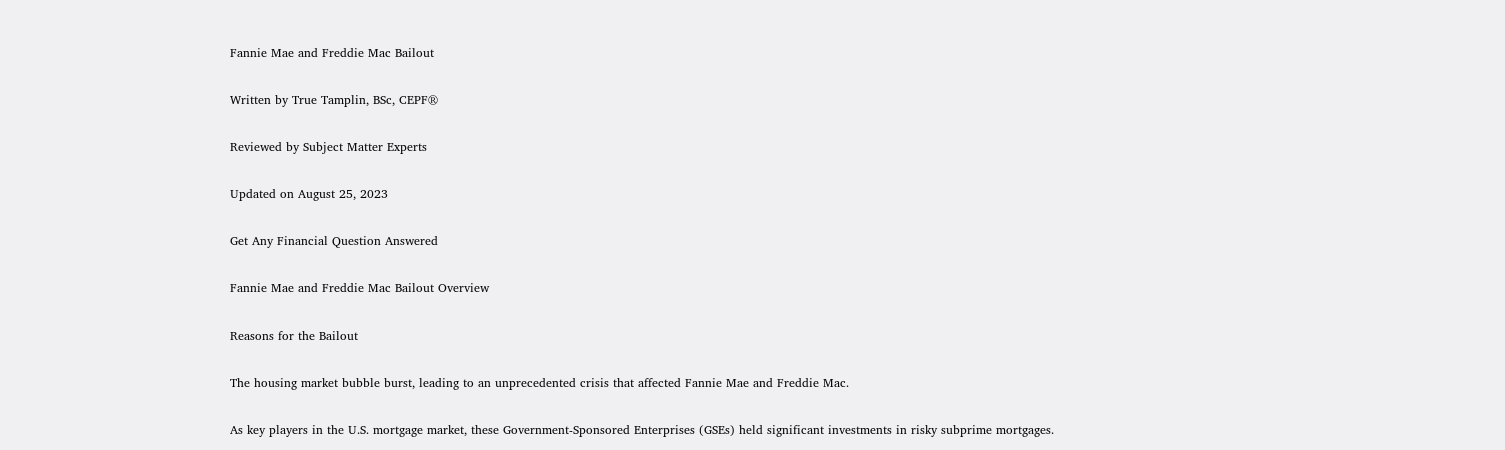Fannie Mae and Freddie Mac Bailout

Written by True Tamplin, BSc, CEPF®

Reviewed by Subject Matter Experts

Updated on August 25, 2023

Get Any Financial Question Answered

Fannie Mae and Freddie Mac Bailout Overview

Reasons for the Bailout

The housing market bubble burst, leading to an unprecedented crisis that affected Fannie Mae and Freddie Mac.

As key players in the U.S. mortgage market, these Government-Sponsored Enterprises (GSEs) held significant investments in risky subprime mortgages.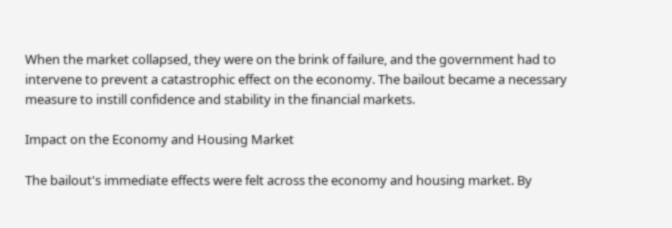When the market collapsed, they were on the brink of failure, and the government had to intervene to prevent a catastrophic effect on the economy. The bailout became a necessary measure to instill confidence and stability in the financial markets.

Impact on the Economy and Housing Market

The bailout's immediate effects were felt across the economy and housing market. By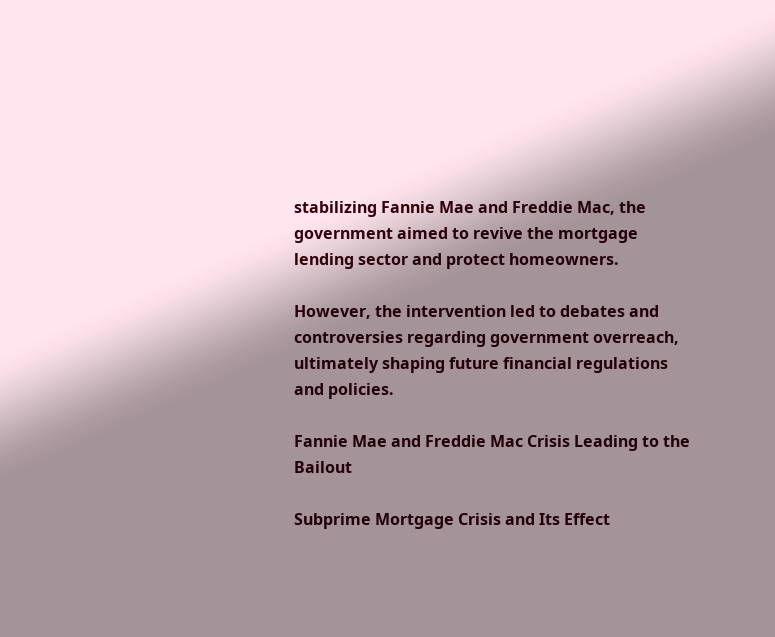stabilizing Fannie Mae and Freddie Mac, the government aimed to revive the mortgage lending sector and protect homeowners.

However, the intervention led to debates and controversies regarding government overreach, ultimately shaping future financial regulations and policies.

Fannie Mae and Freddie Mac Crisis Leading to the Bailout

Subprime Mortgage Crisis and Its Effect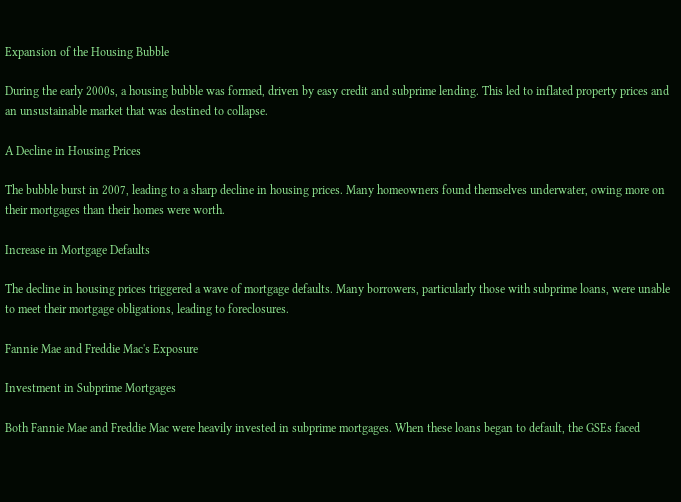Expansion of the Housing Bubble

During the early 2000s, a housing bubble was formed, driven by easy credit and subprime lending. This led to inflated property prices and an unsustainable market that was destined to collapse.

A Decline in Housing Prices

The bubble burst in 2007, leading to a sharp decline in housing prices. Many homeowners found themselves underwater, owing more on their mortgages than their homes were worth.

Increase in Mortgage Defaults

The decline in housing prices triggered a wave of mortgage defaults. Many borrowers, particularly those with subprime loans, were unable to meet their mortgage obligations, leading to foreclosures.

Fannie Mae and Freddie Mac's Exposure

Investment in Subprime Mortgages

Both Fannie Mae and Freddie Mac were heavily invested in subprime mortgages. When these loans began to default, the GSEs faced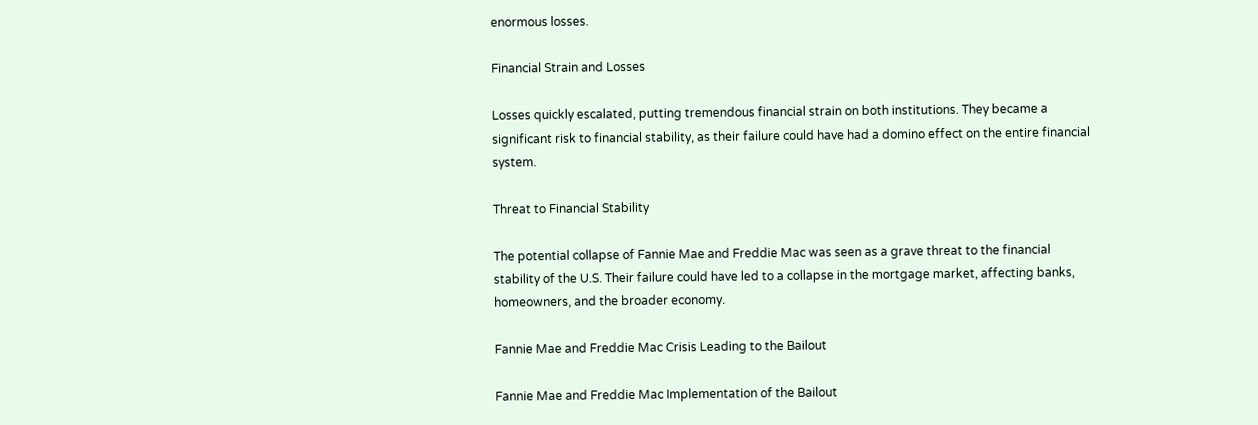enormous losses.

Financial Strain and Losses

Losses quickly escalated, putting tremendous financial strain on both institutions. They became a significant risk to financial stability, as their failure could have had a domino effect on the entire financial system.

Threat to Financial Stability

The potential collapse of Fannie Mae and Freddie Mac was seen as a grave threat to the financial stability of the U.S. Their failure could have led to a collapse in the mortgage market, affecting banks, homeowners, and the broader economy.

Fannie Mae and Freddie Mac Crisis Leading to the Bailout

Fannie Mae and Freddie Mac Implementation of the Bailout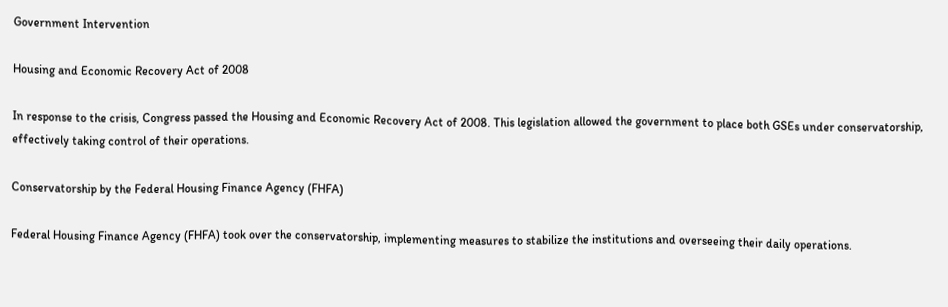Government Intervention

Housing and Economic Recovery Act of 2008

In response to the crisis, Congress passed the Housing and Economic Recovery Act of 2008. This legislation allowed the government to place both GSEs under conservatorship, effectively taking control of their operations.

Conservatorship by the Federal Housing Finance Agency (FHFA)

Federal Housing Finance Agency (FHFA) took over the conservatorship, implementing measures to stabilize the institutions and overseeing their daily operations.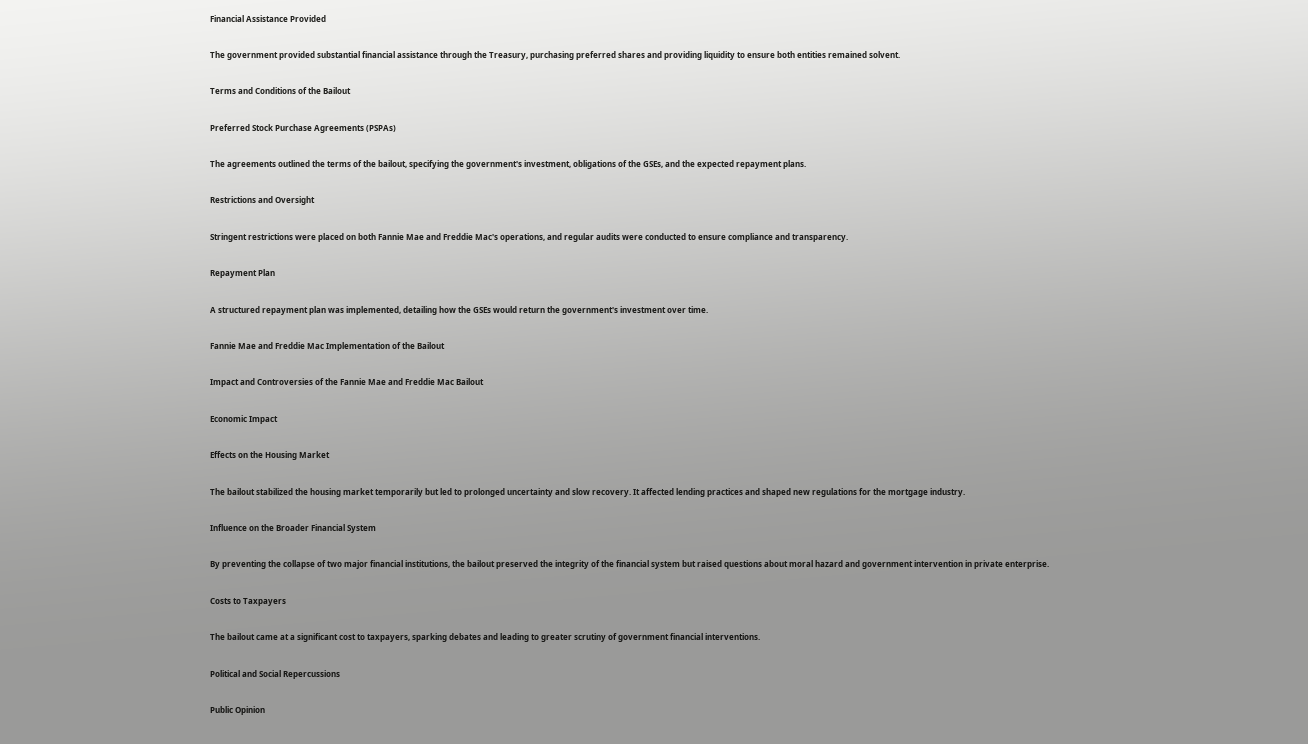Financial Assistance Provided

The government provided substantial financial assistance through the Treasury, purchasing preferred shares and providing liquidity to ensure both entities remained solvent.

Terms and Conditions of the Bailout

Preferred Stock Purchase Agreements (PSPAs)

The agreements outlined the terms of the bailout, specifying the government's investment, obligations of the GSEs, and the expected repayment plans.

Restrictions and Oversight

Stringent restrictions were placed on both Fannie Mae and Freddie Mac's operations, and regular audits were conducted to ensure compliance and transparency.

Repayment Plan

A structured repayment plan was implemented, detailing how the GSEs would return the government's investment over time.

Fannie Mae and Freddie Mac Implementation of the Bailout

Impact and Controversies of the Fannie Mae and Freddie Mac Bailout

Economic Impact

Effects on the Housing Market

The bailout stabilized the housing market temporarily but led to prolonged uncertainty and slow recovery. It affected lending practices and shaped new regulations for the mortgage industry.

Influence on the Broader Financial System

By preventing the collapse of two major financial institutions, the bailout preserved the integrity of the financial system but raised questions about moral hazard and government intervention in private enterprise.

Costs to Taxpayers

The bailout came at a significant cost to taxpayers, sparking debates and leading to greater scrutiny of government financial interventions.

Political and Social Repercussions

Public Opinion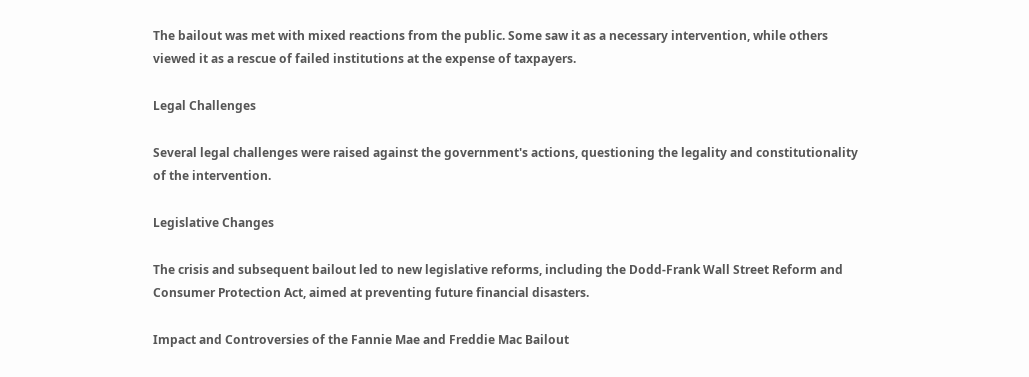The bailout was met with mixed reactions from the public. Some saw it as a necessary intervention, while others viewed it as a rescue of failed institutions at the expense of taxpayers.

Legal Challenges

Several legal challenges were raised against the government's actions, questioning the legality and constitutionality of the intervention.

Legislative Changes

The crisis and subsequent bailout led to new legislative reforms, including the Dodd-Frank Wall Street Reform and Consumer Protection Act, aimed at preventing future financial disasters.

Impact and Controversies of the Fannie Mae and Freddie Mac Bailout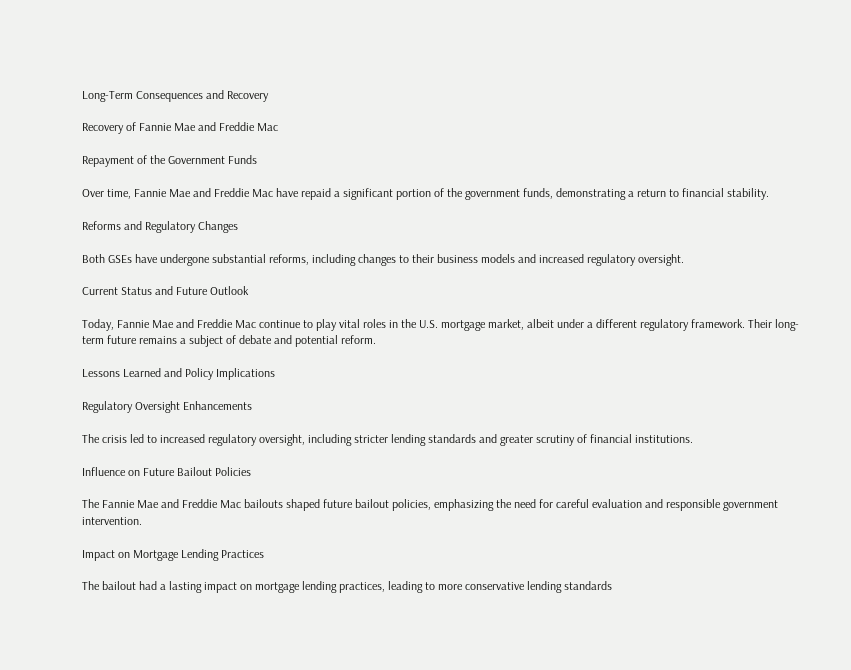Long-Term Consequences and Recovery

Recovery of Fannie Mae and Freddie Mac

Repayment of the Government Funds

Over time, Fannie Mae and Freddie Mac have repaid a significant portion of the government funds, demonstrating a return to financial stability.

Reforms and Regulatory Changes

Both GSEs have undergone substantial reforms, including changes to their business models and increased regulatory oversight.

Current Status and Future Outlook

Today, Fannie Mae and Freddie Mac continue to play vital roles in the U.S. mortgage market, albeit under a different regulatory framework. Their long-term future remains a subject of debate and potential reform.

Lessons Learned and Policy Implications

Regulatory Oversight Enhancements

The crisis led to increased regulatory oversight, including stricter lending standards and greater scrutiny of financial institutions.

Influence on Future Bailout Policies

The Fannie Mae and Freddie Mac bailouts shaped future bailout policies, emphasizing the need for careful evaluation and responsible government intervention.

Impact on Mortgage Lending Practices

The bailout had a lasting impact on mortgage lending practices, leading to more conservative lending standards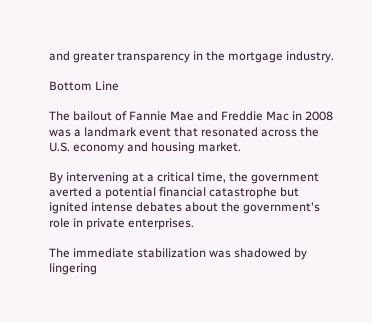and greater transparency in the mortgage industry.

Bottom Line

The bailout of Fannie Mae and Freddie Mac in 2008 was a landmark event that resonated across the U.S. economy and housing market.

By intervening at a critical time, the government averted a potential financial catastrophe but ignited intense debates about the government's role in private enterprises.

The immediate stabilization was shadowed by lingering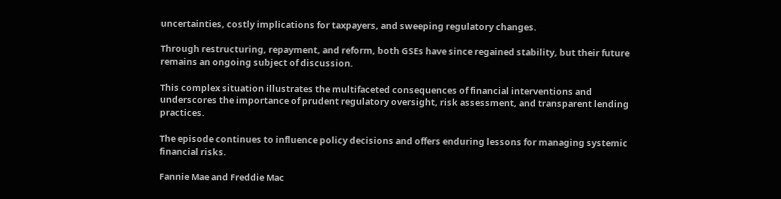uncertainties, costly implications for taxpayers, and sweeping regulatory changes.

Through restructuring, repayment, and reform, both GSEs have since regained stability, but their future remains an ongoing subject of discussion.

This complex situation illustrates the multifaceted consequences of financial interventions and underscores the importance of prudent regulatory oversight, risk assessment, and transparent lending practices.

The episode continues to influence policy decisions and offers enduring lessons for managing systemic financial risks.

Fannie Mae and Freddie Mac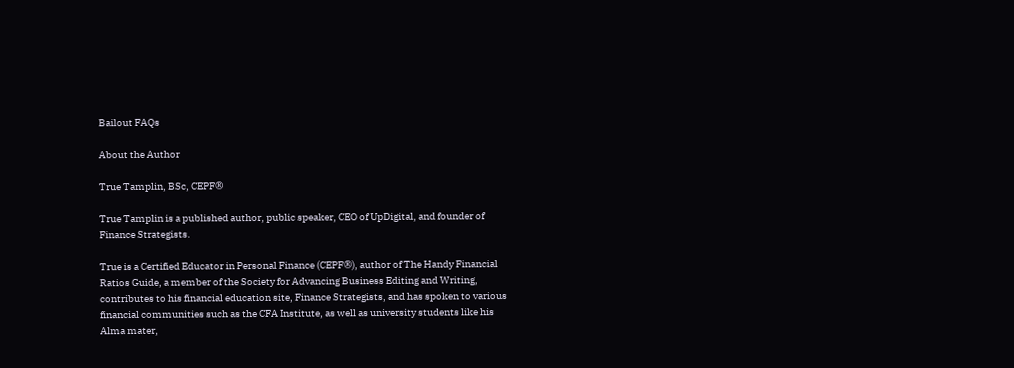Bailout FAQs

About the Author

True Tamplin, BSc, CEPF®

True Tamplin is a published author, public speaker, CEO of UpDigital, and founder of Finance Strategists.

True is a Certified Educator in Personal Finance (CEPF®), author of The Handy Financial Ratios Guide, a member of the Society for Advancing Business Editing and Writing, contributes to his financial education site, Finance Strategists, and has spoken to various financial communities such as the CFA Institute, as well as university students like his Alma mater,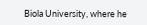Biola University, where he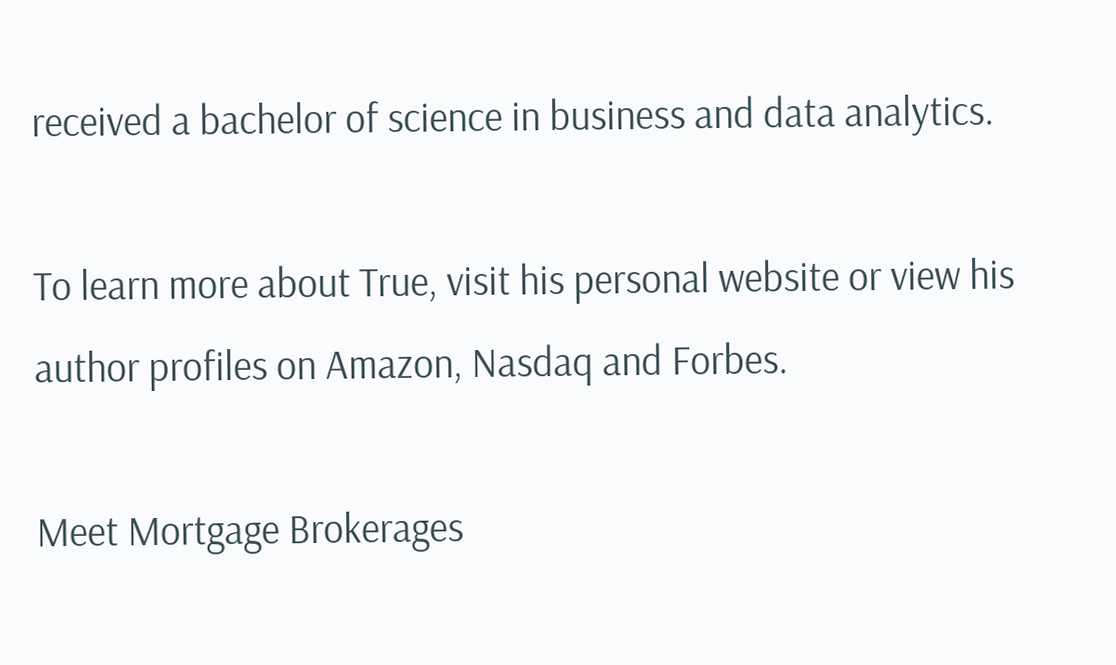received a bachelor of science in business and data analytics.

To learn more about True, visit his personal website or view his author profiles on Amazon, Nasdaq and Forbes.

Meet Mortgage Brokerages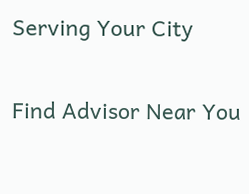Serving Your City

Find Advisor Near You